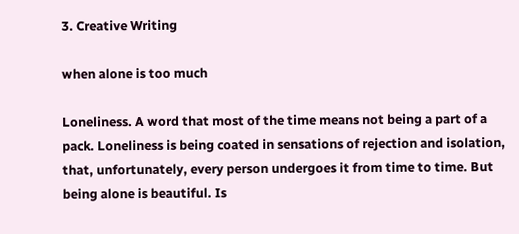3. Creative Writing

when alone is too much

Loneliness. A word that most of the time means not being a part of a pack. Loneliness is being coated in sensations of rejection and isolation, that, unfortunately, every person undergoes it from time to time. But being alone is beautiful. Is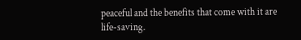peaceful and the benefits that come with it are life-saving.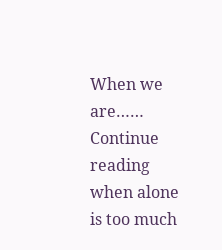When we are…… Continue reading when alone is too much